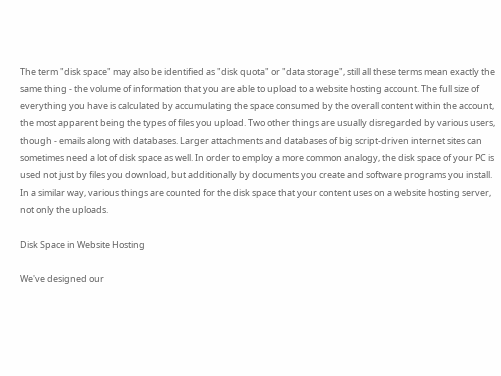The term "disk space" may also be identified as "disk quota" or "data storage", still all these terms mean exactly the same thing - the volume of information that you are able to upload to a website hosting account. The full size of everything you have is calculated by accumulating the space consumed by the overall content within the account, the most apparent being the types of files you upload. Two other things are usually disregarded by various users, though - emails along with databases. Larger attachments and databases of big script-driven internet sites can sometimes need a lot of disk space as well. In order to employ a more common analogy, the disk space of your PC is used not just by files you download, but additionally by documents you create and software programs you install. In a similar way, various things are counted for the disk space that your content uses on a website hosting server, not only the uploads.

Disk Space in Website Hosting

We've designed our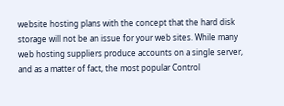website hosting plans with the concept that the hard disk storage will not be an issue for your web sites. While many web hosting suppliers produce accounts on a single server, and as a matter of fact, the most popular Control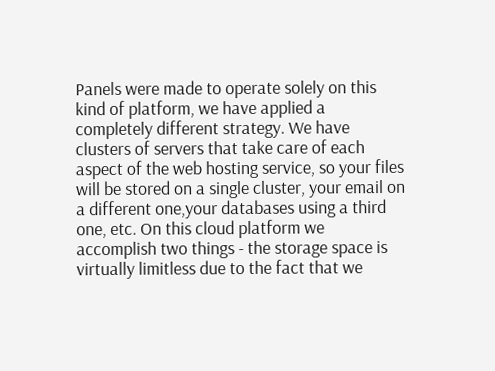Panels were made to operate solely on this kind of platform, we have applied a completely different strategy. We have clusters of servers that take care of each aspect of the web hosting service, so your files will be stored on a single cluster, your email on a different one,your databases using a third one, etc. On this cloud platform we accomplish two things - the storage space is virtually limitless due to the fact that we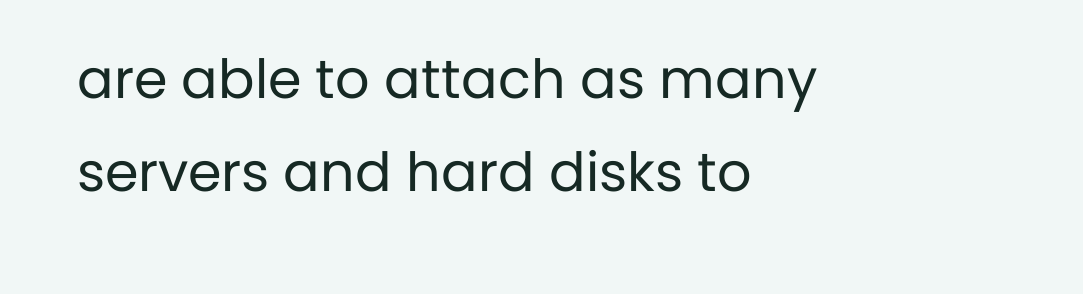are able to attach as many servers and hard disks to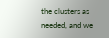the clusters as needed, and we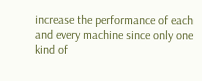increase the performance of each and every machine since only one kind of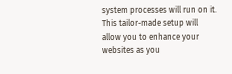system processes will run on it. This tailor-made setup will allow you to enhance your websites as you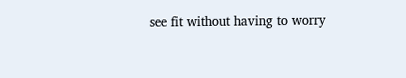see fit without having to worry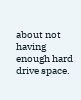about not having enough hard drive space.